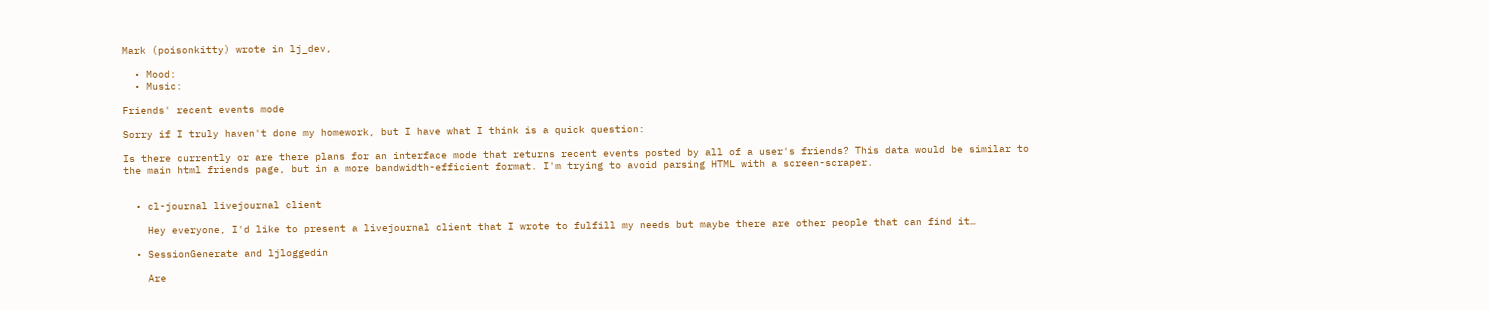Mark (poisonkitty) wrote in lj_dev,

  • Mood:
  • Music:

Friends' recent events mode

Sorry if I truly haven't done my homework, but I have what I think is a quick question:

Is there currently or are there plans for an interface mode that returns recent events posted by all of a user's friends? This data would be similar to the main html friends page, but in a more bandwidth-efficient format. I'm trying to avoid parsing HTML with a screen-scraper.


  • cl-journal livejournal client

    Hey everyone, I'd like to present a livejournal client that I wrote to fulfill my needs but maybe there are other people that can find it…

  • SessionGenerate and ljloggedin

    Are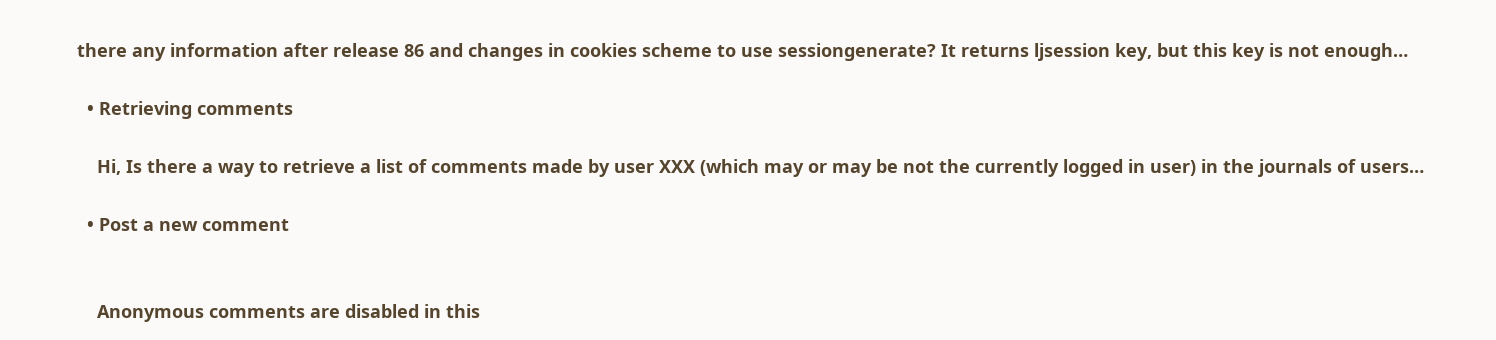there any information after release 86 and changes in cookies scheme to use sessiongenerate? It returns ljsession key, but this key is not enough…

  • Retrieving comments

    Hi, Is there a way to retrieve a list of comments made by user XXX (which may or may be not the currently logged in user) in the journals of users…

  • Post a new comment


    Anonymous comments are disabled in this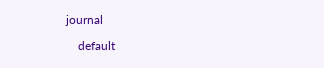journal

    default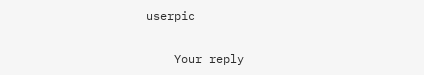userpic

    Your reply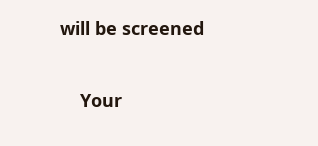will be screened

    Your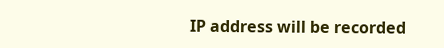IP address will be recorded